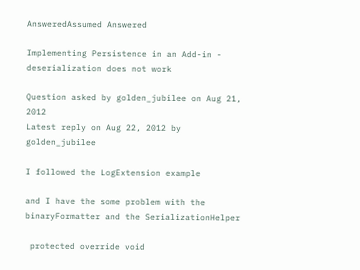AnsweredAssumed Answered

Implementing Persistence in an Add-in - deserialization does not work

Question asked by golden_jubilee on Aug 21, 2012
Latest reply on Aug 22, 2012 by golden_jubilee

I followed the LogExtension example

and I have the some problem with the binaryFormatter and the SerializationHelper

 protected override void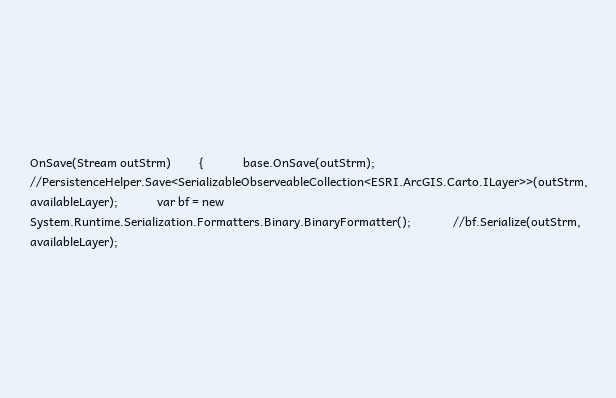OnSave(Stream outStrm)         {             base.OnSave(outStrm);              //PersistenceHelper.Save<SerializableObserveableCollection<ESRI.ArcGIS.Carto.ILayer>>(outStrm, availableLayer);             var bf = new System.Runtime.Serialization.Formatters.Binary.BinaryFormatter();              //bf.Serialize(outStrm, availableLayer);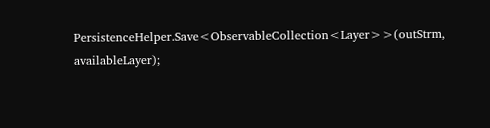PersistenceHelper.Save<ObservableCollection<Layer>>(outStrm, availableLayer);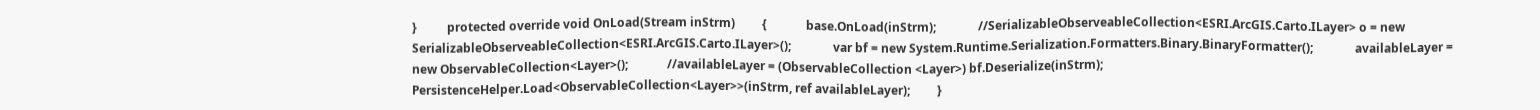}          protected override void OnLoad(Stream inStrm)         {             base.OnLoad(inStrm);              //SerializableObserveableCollection<ESRI.ArcGIS.Carto.ILayer> o = new SerializableObserveableCollection<ESRI.ArcGIS.Carto.ILayer>();              var bf = new System.Runtime.Serialization.Formatters.Binary.BinaryFormatter();              availableLayer = new ObservableCollection<Layer>();             //availableLayer = (ObservableCollection <Layer>) bf.Deserialize(inStrm);             PersistenceHelper.Load<ObservableCollection<Layer>>(inStrm, ref availableLayer);         }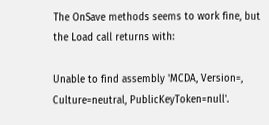The OnSave methods seems to work fine, but the Load call returns with:

Unable to find assembly 'MCDA, Version=, Culture=neutral, PublicKeyToken=null'.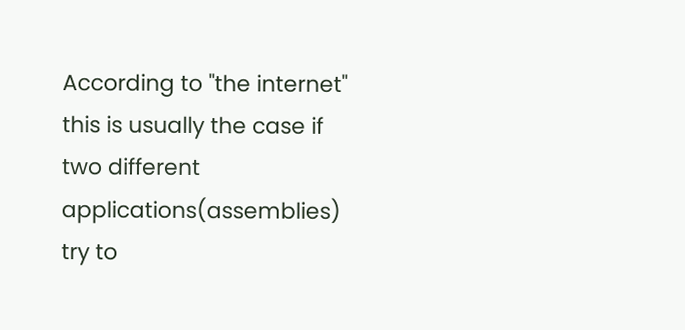According to "the internet" this is usually the case if two different applications(assemblies) try to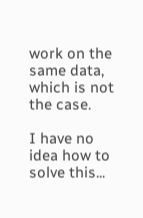work on the same data, which is not the case.

I have no idea how to solve this...